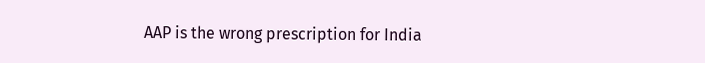AAP is the wrong prescription for India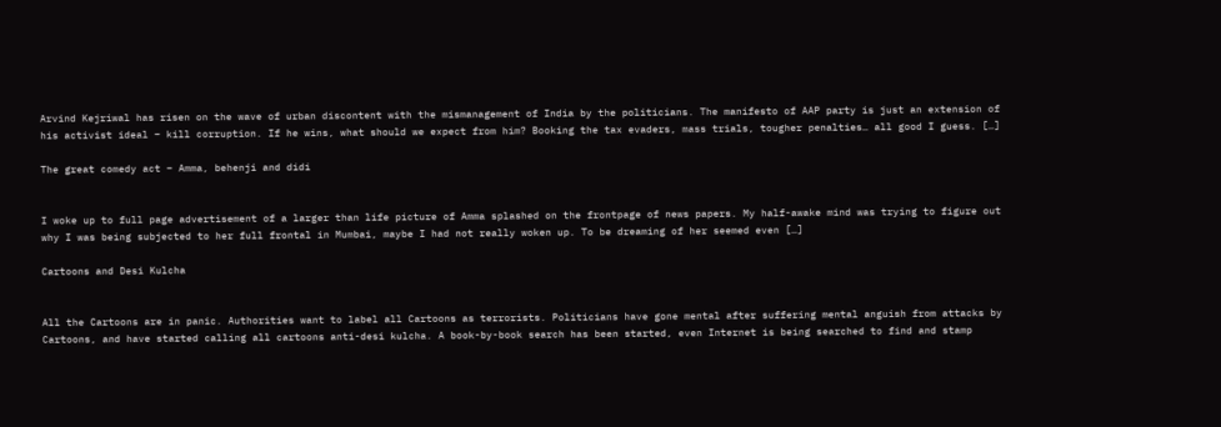Arvind Kejriwal has risen on the wave of urban discontent with the mismanagement of India by the politicians. The manifesto of AAP party is just an extension of his activist ideal – kill corruption. If he wins, what should we expect from him? Booking the tax evaders, mass trials, tougher penalties… all good I guess. […]

The great comedy act – Amma, behenji and didi


I woke up to full page advertisement of a larger than life picture of Amma splashed on the frontpage of news papers. My half-awake mind was trying to figure out why I was being subjected to her full frontal in Mumbai, maybe I had not really woken up. To be dreaming of her seemed even […]

Cartoons and Desi Kulcha


All the Cartoons are in panic. Authorities want to label all Cartoons as terrorists. Politicians have gone mental after suffering mental anguish from attacks by Cartoons, and have started calling all cartoons anti-desi kulcha. A book-by-book search has been started, even Internet is being searched to find and stamp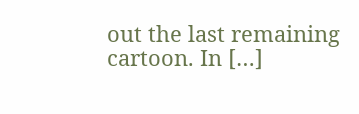out the last remaining cartoon. In […]